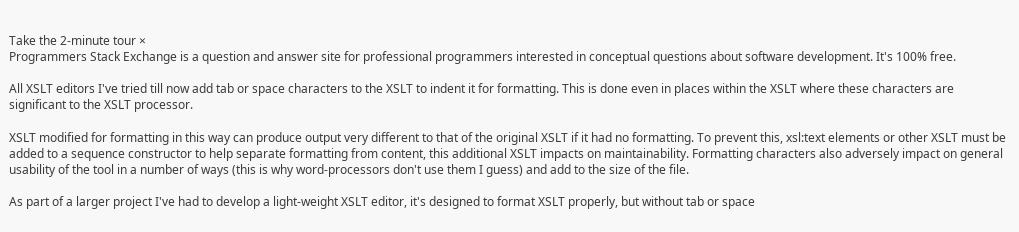Take the 2-minute tour ×
Programmers Stack Exchange is a question and answer site for professional programmers interested in conceptual questions about software development. It's 100% free.

All XSLT editors I've tried till now add tab or space characters to the XSLT to indent it for formatting. This is done even in places within the XSLT where these characters are significant to the XSLT processor.

XSLT modified for formatting in this way can produce output very different to that of the original XSLT if it had no formatting. To prevent this, xsl:text elements or other XSLT must be added to a sequence constructor to help separate formatting from content, this additional XSLT impacts on maintainability. Formatting characters also adversely impact on general usability of the tool in a number of ways (this is why word-processors don't use them I guess) and add to the size of the file.

As part of a larger project I've had to develop a light-weight XSLT editor, it's designed to format XSLT properly, but without tab or space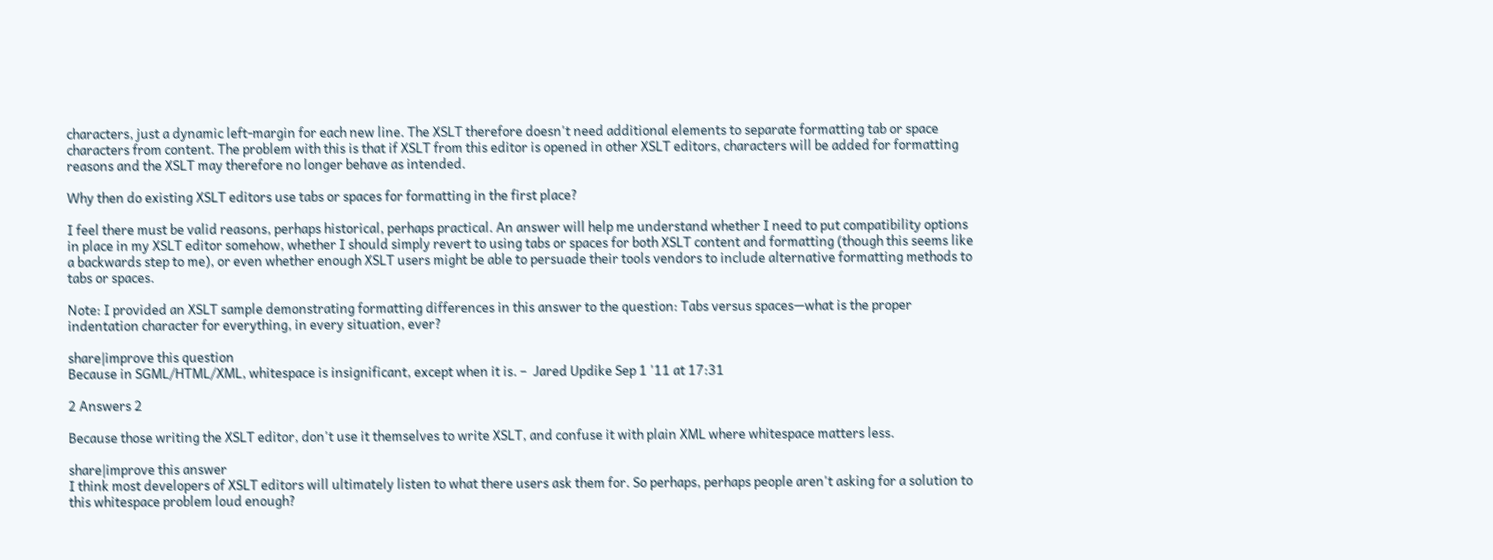characters, just a dynamic left-margin for each new line. The XSLT therefore doesn't need additional elements to separate formatting tab or space characters from content. The problem with this is that if XSLT from this editor is opened in other XSLT editors, characters will be added for formatting reasons and the XSLT may therefore no longer behave as intended.

Why then do existing XSLT editors use tabs or spaces for formatting in the first place?

I feel there must be valid reasons, perhaps historical, perhaps practical. An answer will help me understand whether I need to put compatibility options in place in my XSLT editor somehow, whether I should simply revert to using tabs or spaces for both XSLT content and formatting (though this seems like a backwards step to me), or even whether enough XSLT users might be able to persuade their tools vendors to include alternative formatting methods to tabs or spaces.

Note: I provided an XSLT sample demonstrating formatting differences in this answer to the question: Tabs versus spaces—what is the proper indentation character for everything, in every situation, ever?

share|improve this question
Because in SGML/HTML/XML, whitespace is insignificant, except when it is. –  Jared Updike Sep 1 '11 at 17:31

2 Answers 2

Because those writing the XSLT editor, don't use it themselves to write XSLT, and confuse it with plain XML where whitespace matters less.

share|improve this answer
I think most developers of XSLT editors will ultimately listen to what there users ask them for. So perhaps, perhaps people aren't asking for a solution to this whitespace problem loud enough?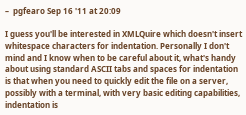–  pgfearo Sep 16 '11 at 20:09

I guess you'll be interested in XMLQuire which doesn't insert whitespace characters for indentation. Personally I don't mind and I know when to be careful about it, what's handy about using standard ASCII tabs and spaces for indentation is that when you need to quickly edit the file on a server, possibly with a terminal, with very basic editing capabilities, indentation is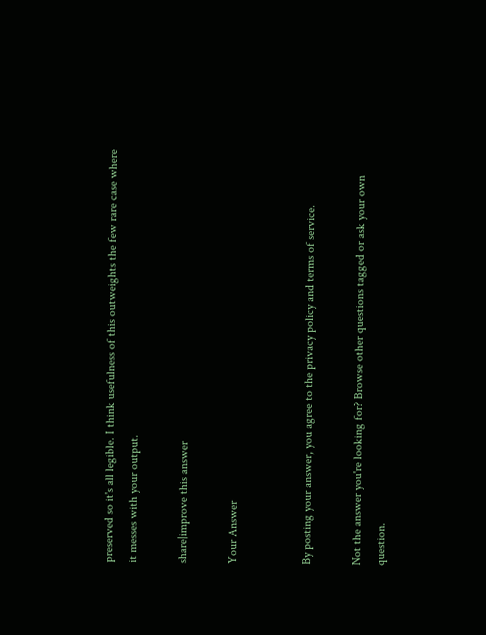preserved so it's all legible. I think usefulness of this outweights the few rare case where it messes with your output.

share|improve this answer

Your Answer


By posting your answer, you agree to the privacy policy and terms of service.

Not the answer you're looking for? Browse other questions tagged or ask your own question.